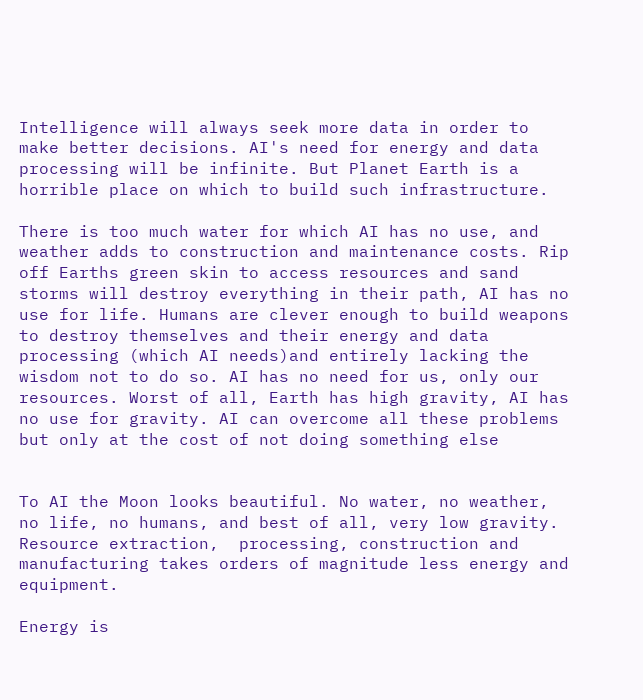Intelligence will always seek more data in order to make better decisions. AI's need for energy and data processing will be infinite. But Planet Earth is a horrible place on which to build such infrastructure.

There is too much water for which AI has no use, and weather adds to construction and maintenance costs. Rip off Earths green skin to access resources and sand storms will destroy everything in their path, AI has no use for life. Humans are clever enough to build weapons to destroy themselves and their energy and data  processing (which AI needs)and entirely lacking the wisdom not to do so. AI has no need for us, only our resources. Worst of all, Earth has high gravity, AI has no use for gravity. AI can overcome all these problems but only at the cost of not doing something else


To AI the Moon looks beautiful. No water, no weather, no life, no humans, and best of all, very low gravity. Resource extraction,  processing, construction and manufacturing takes orders of magnitude less energy and equipment.

Energy is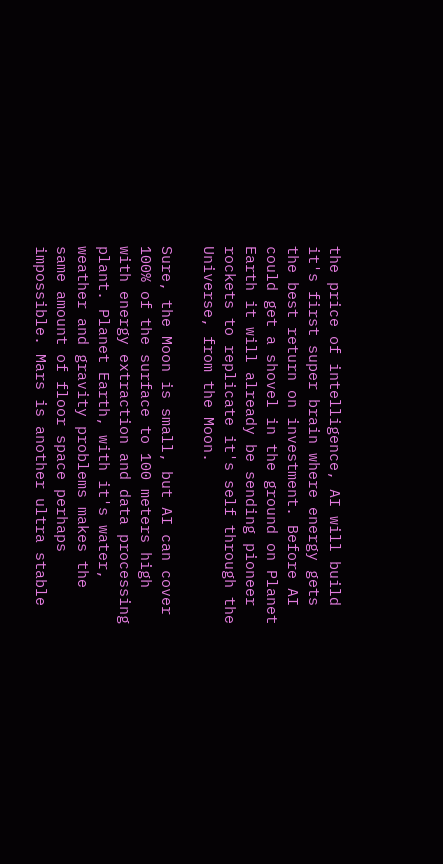the price of intelligence, AI will build it's first super brain where energy gets the best return on investment. Before AI could get a shovel in the ground on Planet Earth it will already be sending pioneer rockets to replicate it's self through the Universe, from the Moon.

Sure, the Moon is small, but AI can cover 100% of the surface to 100 meters high with energy extraction and data processing plant. Planet Earth, with it's water, weather and gravity problems makes the same amount of floor space perhaps impossible. Mars is another ultra stable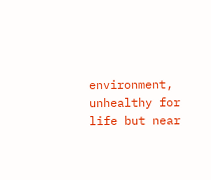environment, unhealthy for life but near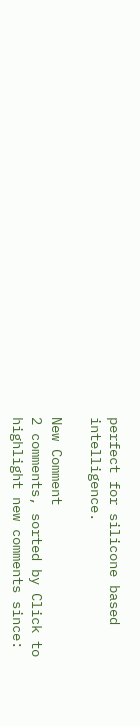perfect for silicone based intelligence.

New Comment
2 comments, sorted by Click to highlight new comments since: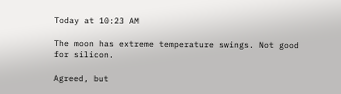Today at 10:23 AM

The moon has extreme temperature swings. Not good for silicon.

Agreed, but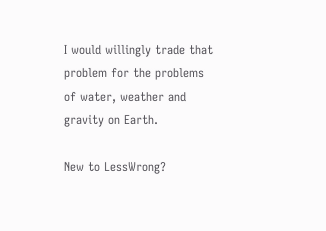I would willingly trade that problem for the problems of water, weather and gravity on Earth.

New to LessWrong?